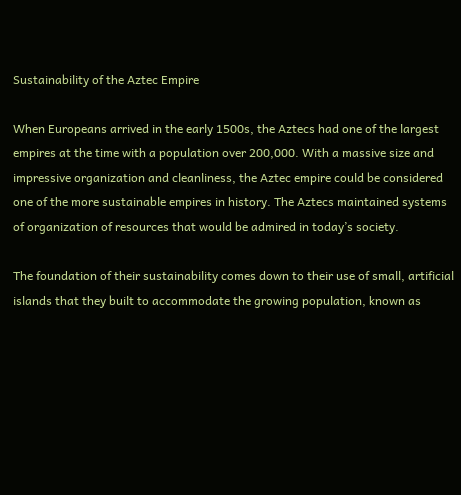Sustainability of the Aztec Empire

When Europeans arrived in the early 1500s, the Aztecs had one of the largest empires at the time with a population over 200,000. With a massive size and impressive organization and cleanliness, the Aztec empire could be considered one of the more sustainable empires in history. The Aztecs maintained systems of organization of resources that would be admired in today’s society.

The foundation of their sustainability comes down to their use of small, artificial islands that they built to accommodate the growing population, known as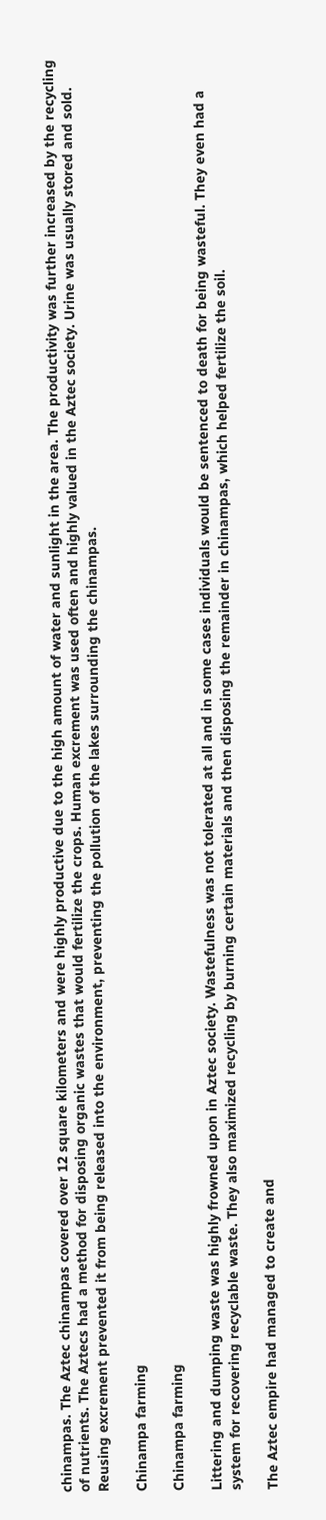chinampas. The Aztec chinampas covered over 12 square kilometers and were highly productive due to the high amount of water and sunlight in the area. The productivity was further increased by the recycling of nutrients. The Aztecs had a method for disposing organic wastes that would fertilize the crops. Human excrement was used often and highly valued in the Aztec society. Urine was usually stored and sold. Reusing excrement prevented it from being released into the environment, preventing the pollution of the lakes surrounding the chinampas.

Chinampa farming

Chinampa farming

Littering and dumping waste was highly frowned upon in Aztec society. Wastefulness was not tolerated at all and in some cases individuals would be sentenced to death for being wasteful. They even had a system for recovering recyclable waste. They also maximized recycling by burning certain materials and then disposing the remainder in chinampas, which helped fertilize the soil.

The Aztec empire had managed to create and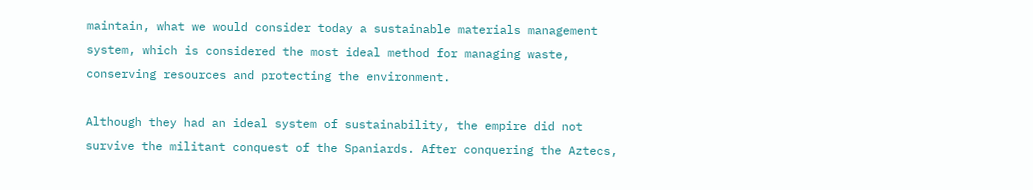maintain, what we would consider today a sustainable materials management system, which is considered the most ideal method for managing waste, conserving resources and protecting the environment.

Although they had an ideal system of sustainability, the empire did not survive the militant conquest of the Spaniards. After conquering the Aztecs,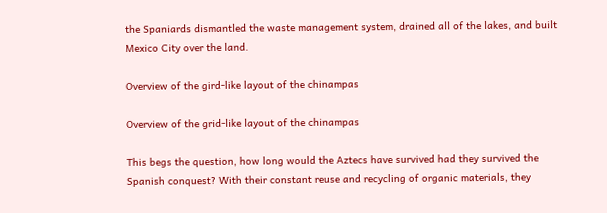the Spaniards dismantled the waste management system, drained all of the lakes, and built Mexico City over the land.

Overview of the gird-like layout of the chinampas

Overview of the grid-like layout of the chinampas

This begs the question, how long would the Aztecs have survived had they survived the Spanish conquest? With their constant reuse and recycling of organic materials, they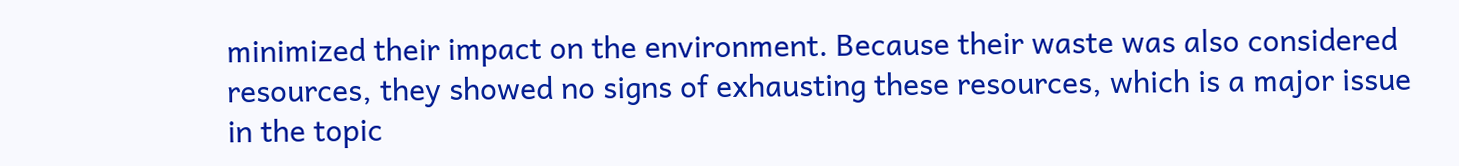minimized their impact on the environment. Because their waste was also considered resources, they showed no signs of exhausting these resources, which is a major issue in the topic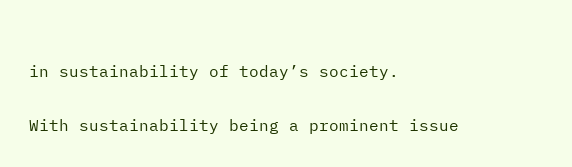in sustainability of today’s society.

With sustainability being a prominent issue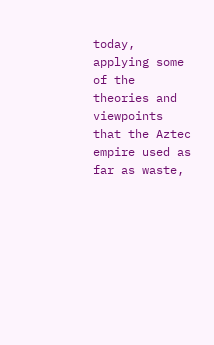today, applying some of the theories and viewpoints that the Aztec empire used as far as waste,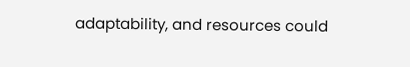adaptability, and resources could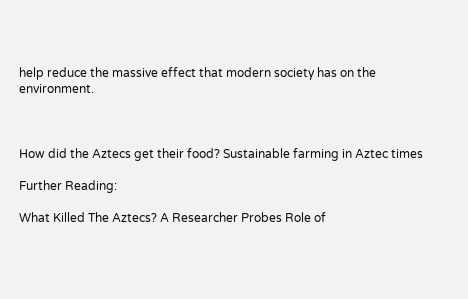help reduce the massive effect that modern society has on the environment.



How did the Aztecs get their food? Sustainable farming in Aztec times

Further Reading:

What Killed The Aztecs? A Researcher Probes Role of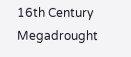16th Century Megadrought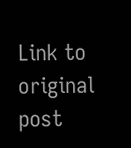Link to original post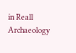in Reall Archaeology